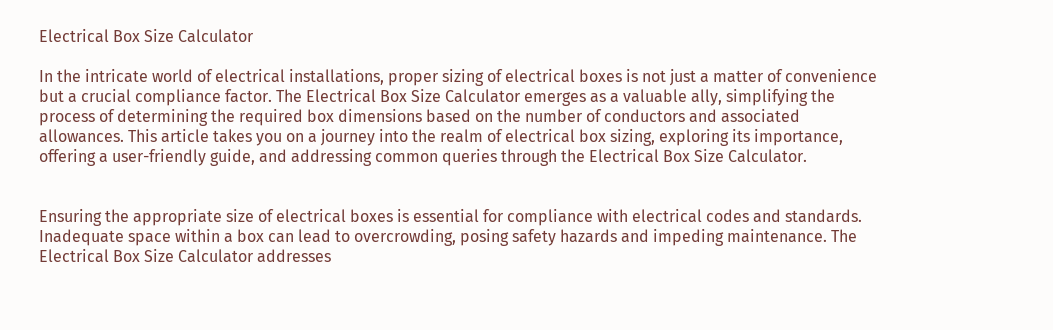Electrical Box Size Calculator

In the intricate world of electrical installations, proper sizing of electrical boxes is not just a matter of convenience but a crucial compliance factor. The Electrical Box Size Calculator emerges as a valuable ally, simplifying the process of determining the required box dimensions based on the number of conductors and associated allowances. This article takes you on a journey into the realm of electrical box sizing, exploring its importance, offering a user-friendly guide, and addressing common queries through the Electrical Box Size Calculator.


Ensuring the appropriate size of electrical boxes is essential for compliance with electrical codes and standards. Inadequate space within a box can lead to overcrowding, posing safety hazards and impeding maintenance. The Electrical Box Size Calculator addresses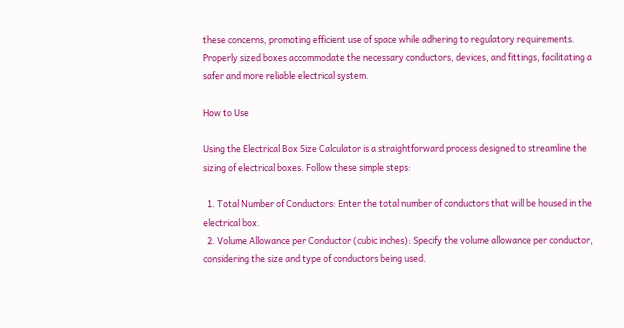these concerns, promoting efficient use of space while adhering to regulatory requirements. Properly sized boxes accommodate the necessary conductors, devices, and fittings, facilitating a safer and more reliable electrical system.

How to Use

Using the Electrical Box Size Calculator is a straightforward process designed to streamline the sizing of electrical boxes. Follow these simple steps:

  1. Total Number of Conductors: Enter the total number of conductors that will be housed in the electrical box.
  2. Volume Allowance per Conductor (cubic inches): Specify the volume allowance per conductor, considering the size and type of conductors being used.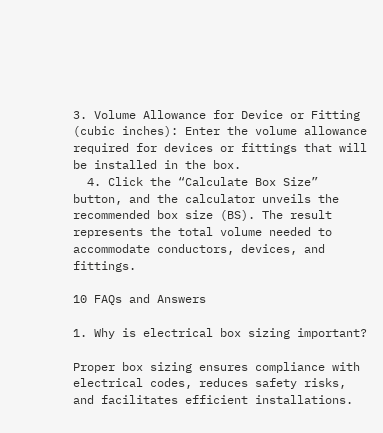3. Volume Allowance for Device or Fitting (cubic inches): Enter the volume allowance required for devices or fittings that will be installed in the box.
  4. Click the “Calculate Box Size” button, and the calculator unveils the recommended box size (BS). The result represents the total volume needed to accommodate conductors, devices, and fittings.

10 FAQs and Answers

1. Why is electrical box sizing important?

Proper box sizing ensures compliance with electrical codes, reduces safety risks, and facilitates efficient installations.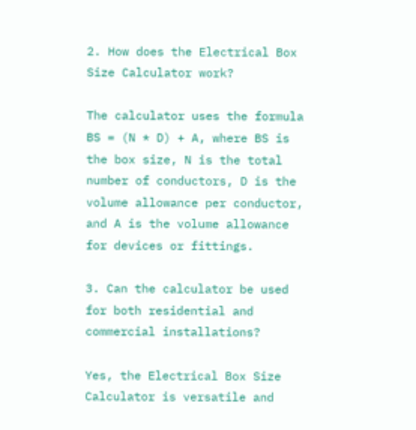2. How does the Electrical Box Size Calculator work?

The calculator uses the formula BS = (N * D) + A, where BS is the box size, N is the total number of conductors, D is the volume allowance per conductor, and A is the volume allowance for devices or fittings.

3. Can the calculator be used for both residential and commercial installations?

Yes, the Electrical Box Size Calculator is versatile and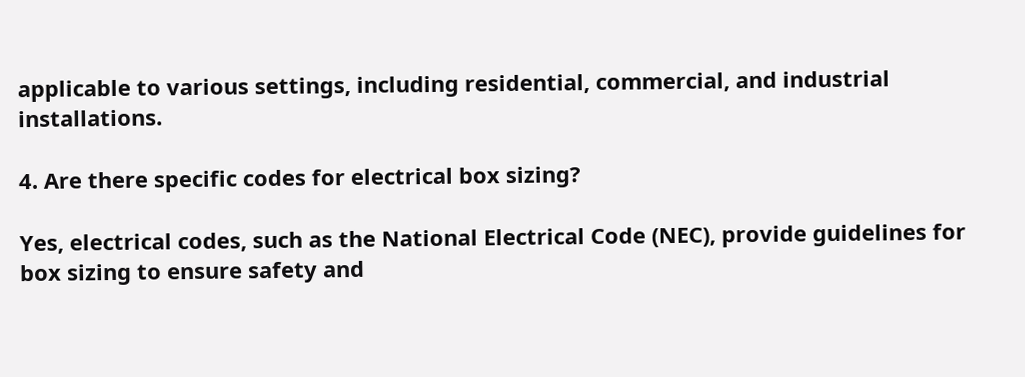applicable to various settings, including residential, commercial, and industrial installations.

4. Are there specific codes for electrical box sizing?

Yes, electrical codes, such as the National Electrical Code (NEC), provide guidelines for box sizing to ensure safety and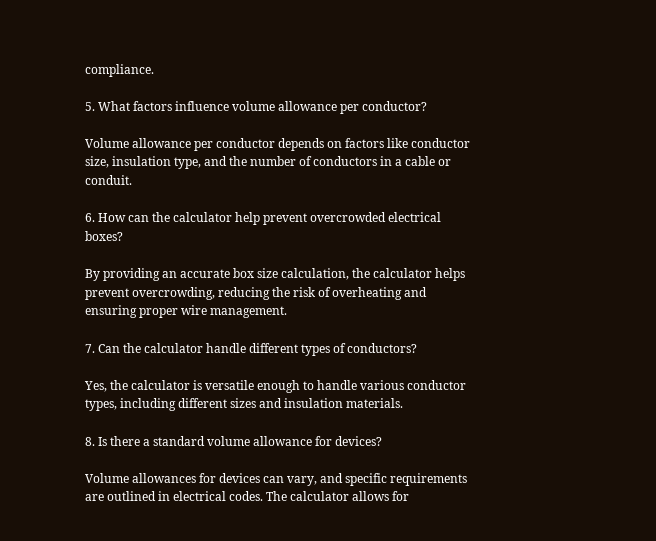compliance.

5. What factors influence volume allowance per conductor?

Volume allowance per conductor depends on factors like conductor size, insulation type, and the number of conductors in a cable or conduit.

6. How can the calculator help prevent overcrowded electrical boxes?

By providing an accurate box size calculation, the calculator helps prevent overcrowding, reducing the risk of overheating and ensuring proper wire management.

7. Can the calculator handle different types of conductors?

Yes, the calculator is versatile enough to handle various conductor types, including different sizes and insulation materials.

8. Is there a standard volume allowance for devices?

Volume allowances for devices can vary, and specific requirements are outlined in electrical codes. The calculator allows for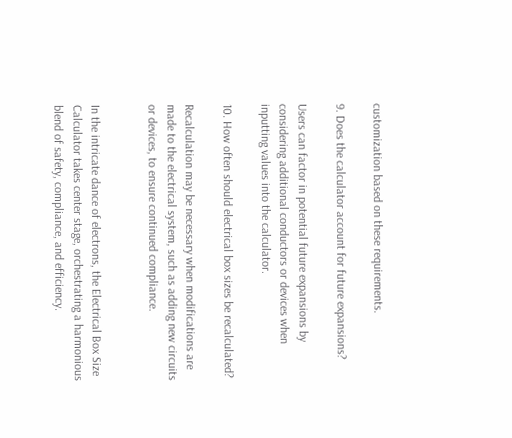customization based on these requirements.

9. Does the calculator account for future expansions?

Users can factor in potential future expansions by considering additional conductors or devices when inputting values into the calculator.

10. How often should electrical box sizes be recalculated?

Recalculation may be necessary when modifications are made to the electrical system, such as adding new circuits or devices, to ensure continued compliance.


In the intricate dance of electrons, the Electrical Box Size Calculator takes center stage, orchestrating a harmonious blend of safety, compliance, and efficiency.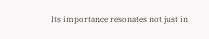Its importance resonates not just in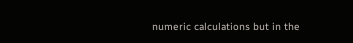numeric calculations but in the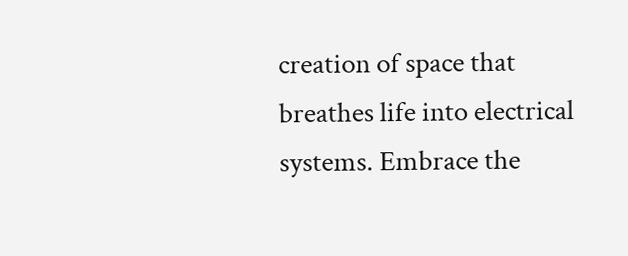creation of space that breathes life into electrical systems. Embrace the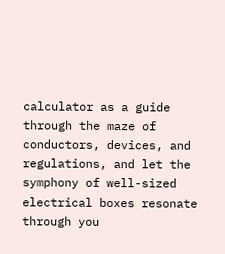calculator as a guide through the maze of conductors, devices, and regulations, and let the symphony of well-sized electrical boxes resonate through you